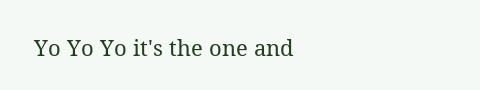Yo Yo Yo it's the one and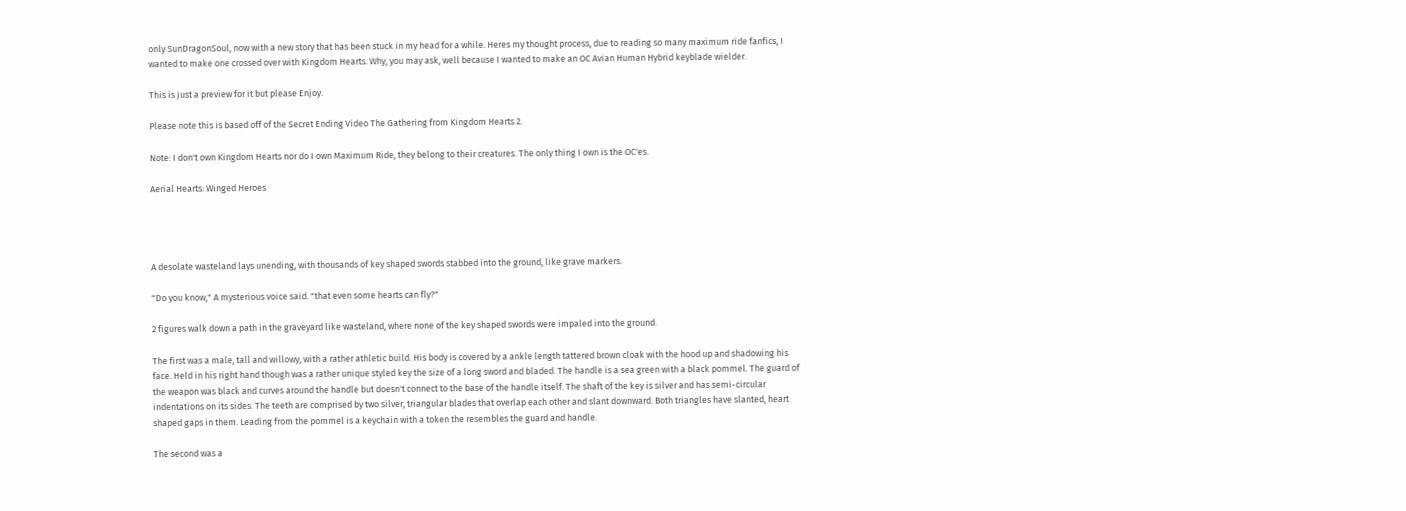only SunDragonSoul, now with a new story that has been stuck in my head for a while. Heres my thought process, due to reading so many maximum ride fanfics, I wanted to make one crossed over with Kingdom Hearts. Why, you may ask, well because I wanted to make an OC Avian Human Hybrid keyblade wielder.

This is just a preview for it but please Enjoy.

Please note this is based off of the Secret Ending Video The Gathering from Kingdom Hearts 2.

Note: I don't own Kingdom Hearts nor do I own Maximum Ride, they belong to their creatures. The only thing I own is the OC'es.

Aerial Hearts: Winged Heroes




A desolate wasteland lays unending, with thousands of key shaped swords stabbed into the ground, like grave markers.

"Do you know," A mysterious voice said. "that even some hearts can fly?"

2 figures walk down a path in the graveyard like wasteland, where none of the key shaped swords were impaled into the ground.

The first was a male, tall and willowy, with a rather athletic build. His body is covered by a ankle length tattered brown cloak with the hood up and shadowing his face. Held in his right hand though was a rather unique styled key the size of a long sword and bladed. The handle is a sea green with a black pommel. The guard of the weapon was black and curves around the handle but doesn't connect to the base of the handle itself. The shaft of the key is silver and has semi-circular indentations on its sides. The teeth are comprised by two silver, triangular blades that overlap each other and slant downward. Both triangles have slanted, heart shaped gaps in them. Leading from the pommel is a keychain with a token the resembles the guard and handle.

The second was a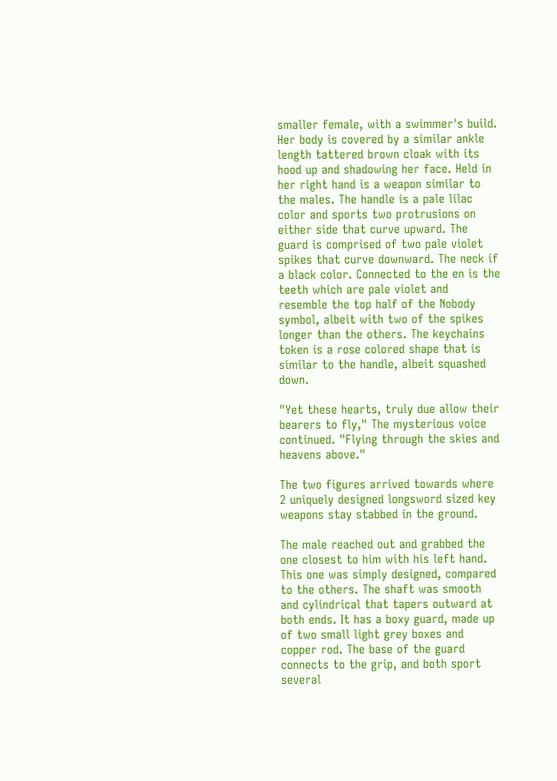smaller female, with a swimmer's build. Her body is covered by a similar ankle length tattered brown cloak with its hood up and shadowing her face. Held in her right hand is a weapon similar to the males. The handle is a pale lilac color and sports two protrusions on either side that curve upward. The guard is comprised of two pale violet spikes that curve downward. The neck if a black color. Connected to the en is the teeth which are pale violet and resemble the top half of the Nobody symbol, albeit with two of the spikes longer than the others. The keychains token is a rose colored shape that is similar to the handle, albeit squashed down.

"Yet these hearts, truly due allow their bearers to fly," The mysterious voice continued. "Flying through the skies and heavens above."

The two figures arrived towards where 2 uniquely designed longsword sized key weapons stay stabbed in the ground.

The male reached out and grabbed the one closest to him with his left hand. This one was simply designed, compared to the others. The shaft was smooth and cylindrical that tapers outward at both ends. It has a boxy guard, made up of two small light grey boxes and copper rod. The base of the guard connects to the grip, and both sport several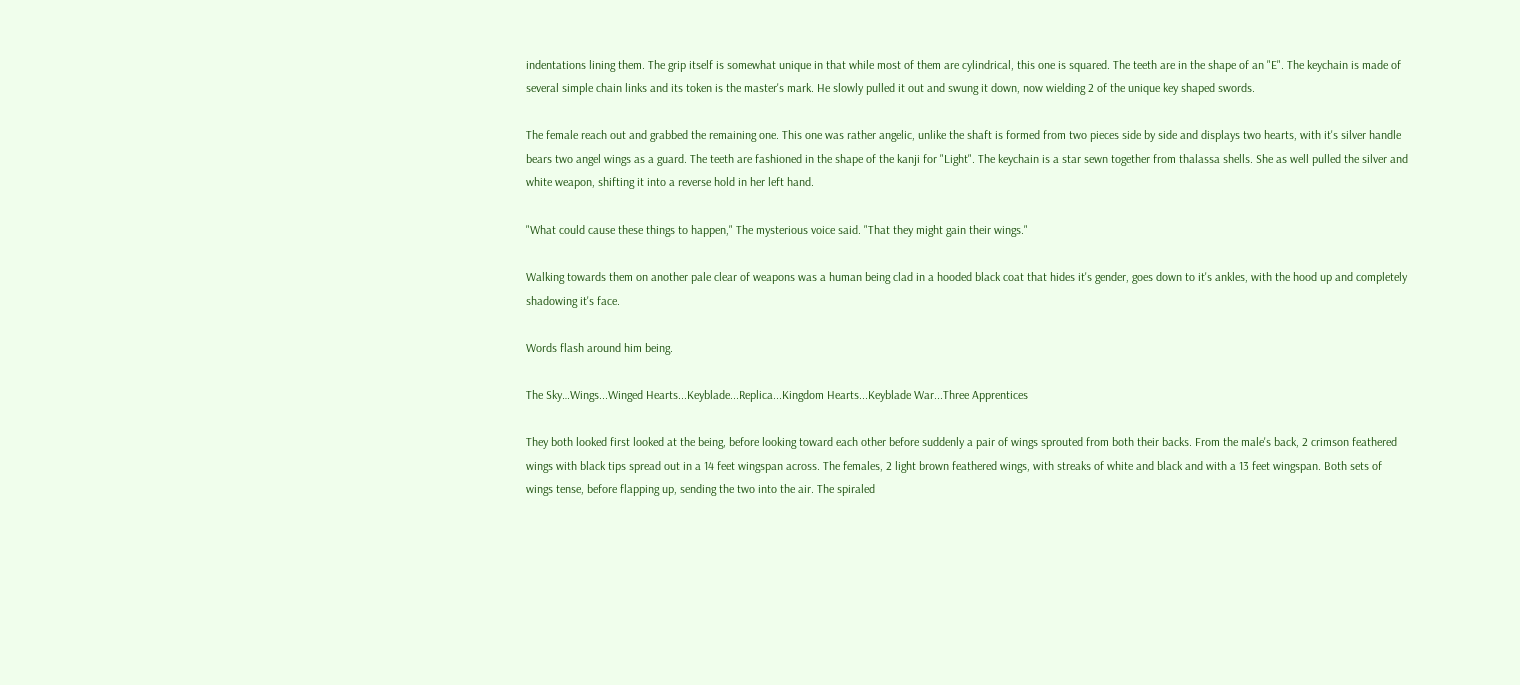indentations lining them. The grip itself is somewhat unique in that while most of them are cylindrical, this one is squared. The teeth are in the shape of an "E". The keychain is made of several simple chain links and its token is the master's mark. He slowly pulled it out and swung it down, now wielding 2 of the unique key shaped swords.

The female reach out and grabbed the remaining one. This one was rather angelic, unlike the shaft is formed from two pieces side by side and displays two hearts, with it's silver handle bears two angel wings as a guard. The teeth are fashioned in the shape of the kanji for "Light". The keychain is a star sewn together from thalassa shells. She as well pulled the silver and white weapon, shifting it into a reverse hold in her left hand.

"What could cause these things to happen," The mysterious voice said. "That they might gain their wings."

Walking towards them on another pale clear of weapons was a human being clad in a hooded black coat that hides it's gender, goes down to it's ankles, with the hood up and completely shadowing it's face.

Words flash around him being.

The Sky…Wings...Winged Hearts...Keyblade...Replica...Kingdom Hearts...Keyblade War...Three Apprentices

They both looked first looked at the being, before looking toward each other before suddenly a pair of wings sprouted from both their backs. From the male's back, 2 crimson feathered wings with black tips spread out in a 14 feet wingspan across. The females, 2 light brown feathered wings, with streaks of white and black and with a 13 feet wingspan. Both sets of wings tense, before flapping up, sending the two into the air. The spiraled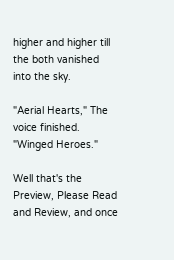higher and higher till the both vanished into the sky.

"Aerial Hearts," The voice finished. "Winged Heroes."

Well that's the Preview, Please Read and Review, and once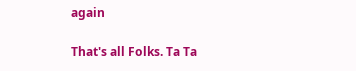again

That's all Folks. Ta Ta